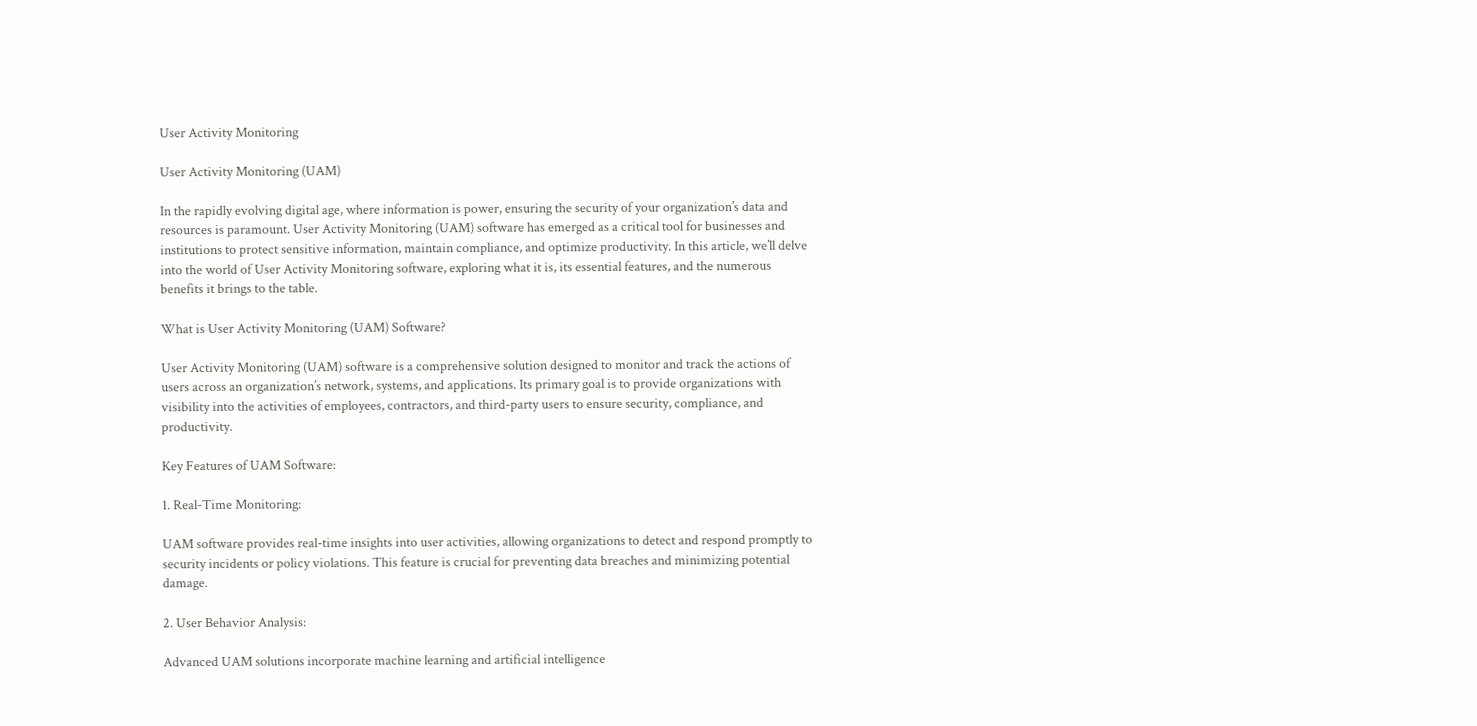User Activity Monitoring

User Activity Monitoring (UAM)

In the rapidly evolving digital age, where information is power, ensuring the security of your organization’s data and resources is paramount. User Activity Monitoring (UAM) software has emerged as a critical tool for businesses and institutions to protect sensitive information, maintain compliance, and optimize productivity. In this article, we’ll delve into the world of User Activity Monitoring software, exploring what it is, its essential features, and the numerous benefits it brings to the table.

What is User Activity Monitoring (UAM) Software?

User Activity Monitoring (UAM) software is a comprehensive solution designed to monitor and track the actions of users across an organization’s network, systems, and applications. Its primary goal is to provide organizations with visibility into the activities of employees, contractors, and third-party users to ensure security, compliance, and productivity.

Key Features of UAM Software:

1. Real-Time Monitoring:

UAM software provides real-time insights into user activities, allowing organizations to detect and respond promptly to security incidents or policy violations. This feature is crucial for preventing data breaches and minimizing potential damage.

2. User Behavior Analysis:

Advanced UAM solutions incorporate machine learning and artificial intelligence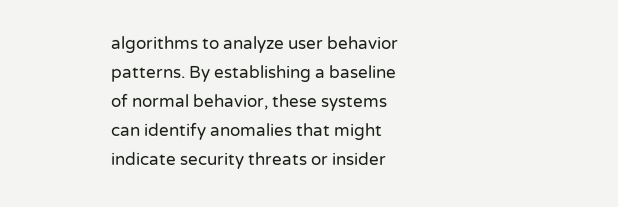algorithms to analyze user behavior patterns. By establishing a baseline of normal behavior, these systems can identify anomalies that might indicate security threats or insider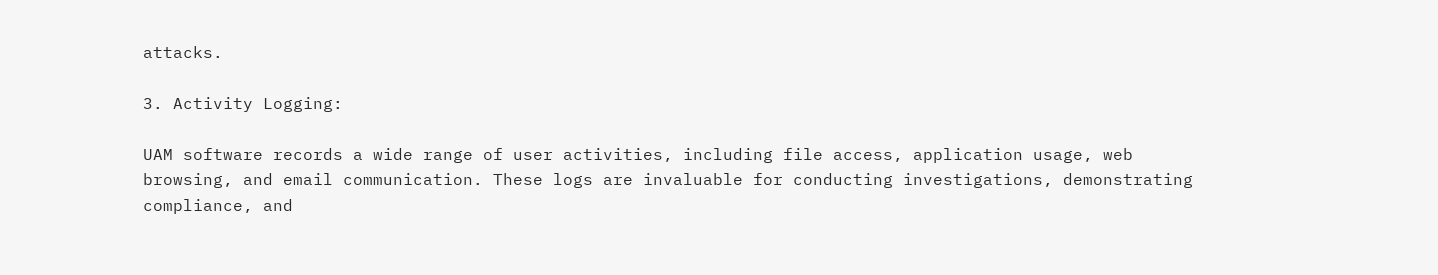attacks.

3. Activity Logging:

UAM software records a wide range of user activities, including file access, application usage, web browsing, and email communication. These logs are invaluable for conducting investigations, demonstrating compliance, and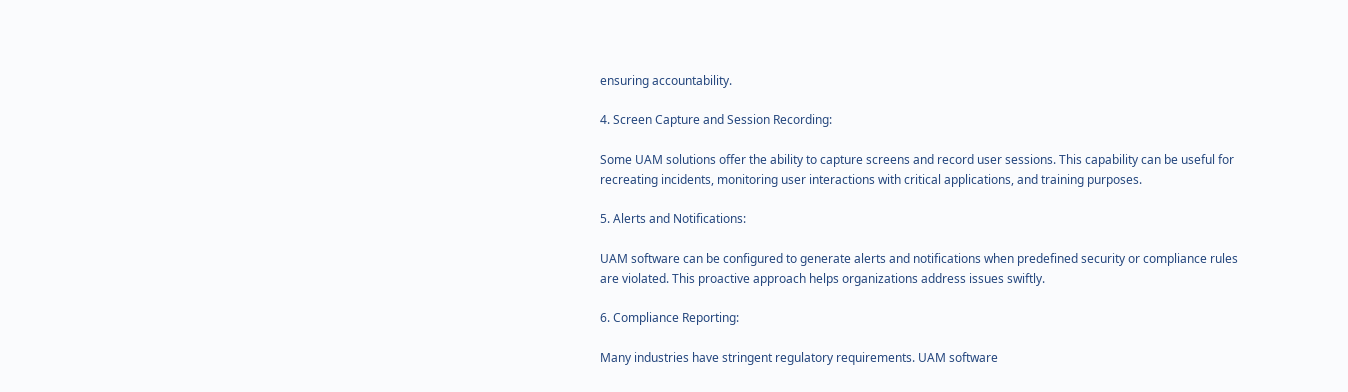ensuring accountability.

4. Screen Capture and Session Recording:

Some UAM solutions offer the ability to capture screens and record user sessions. This capability can be useful for recreating incidents, monitoring user interactions with critical applications, and training purposes.

5. Alerts and Notifications:

UAM software can be configured to generate alerts and notifications when predefined security or compliance rules are violated. This proactive approach helps organizations address issues swiftly.

6. Compliance Reporting:

Many industries have stringent regulatory requirements. UAM software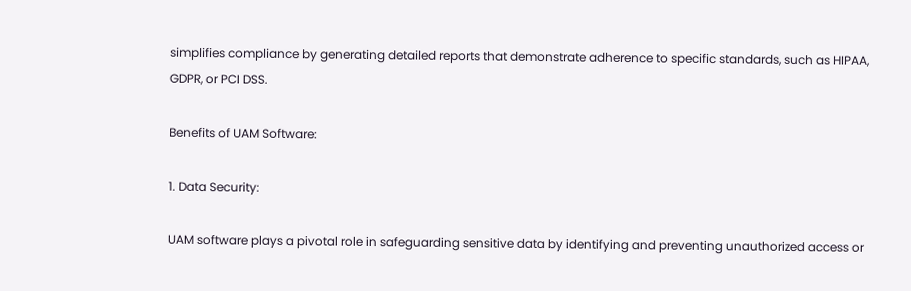simplifies compliance by generating detailed reports that demonstrate adherence to specific standards, such as HIPAA, GDPR, or PCI DSS.

Benefits of UAM Software:

1. Data Security:

UAM software plays a pivotal role in safeguarding sensitive data by identifying and preventing unauthorized access or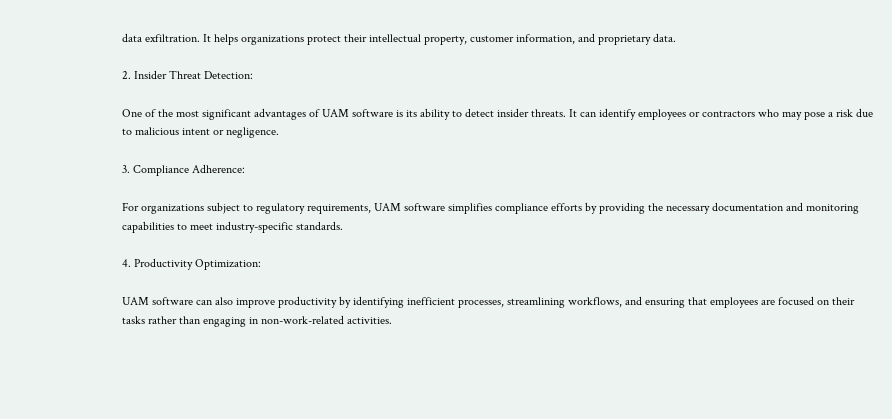data exfiltration. It helps organizations protect their intellectual property, customer information, and proprietary data.

2. Insider Threat Detection:

One of the most significant advantages of UAM software is its ability to detect insider threats. It can identify employees or contractors who may pose a risk due to malicious intent or negligence.

3. Compliance Adherence:

For organizations subject to regulatory requirements, UAM software simplifies compliance efforts by providing the necessary documentation and monitoring capabilities to meet industry-specific standards.

4. Productivity Optimization:

UAM software can also improve productivity by identifying inefficient processes, streamlining workflows, and ensuring that employees are focused on their tasks rather than engaging in non-work-related activities.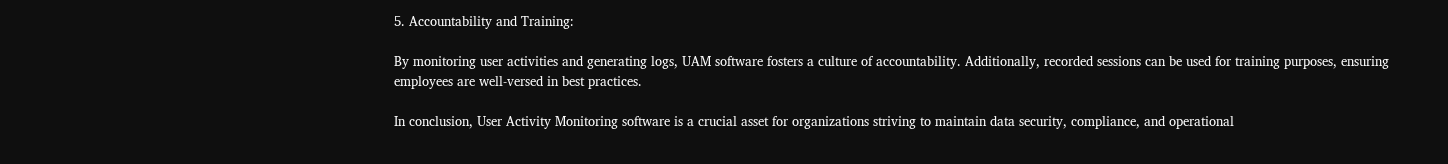5. Accountability and Training:

By monitoring user activities and generating logs, UAM software fosters a culture of accountability. Additionally, recorded sessions can be used for training purposes, ensuring employees are well-versed in best practices.

In conclusion, User Activity Monitoring software is a crucial asset for organizations striving to maintain data security, compliance, and operational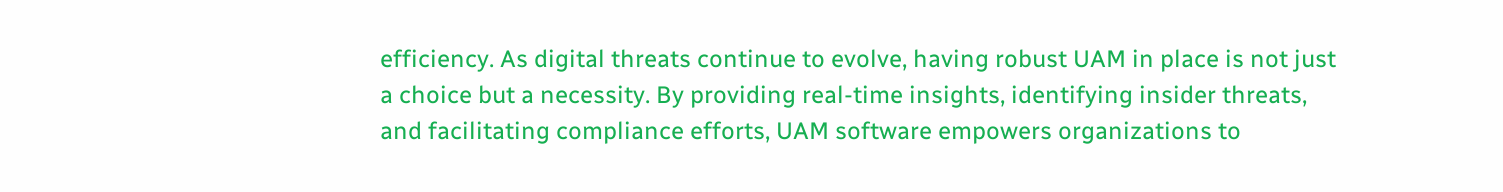efficiency. As digital threats continue to evolve, having robust UAM in place is not just a choice but a necessity. By providing real-time insights, identifying insider threats, and facilitating compliance efforts, UAM software empowers organizations to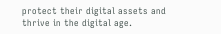protect their digital assets and thrive in the digital age.